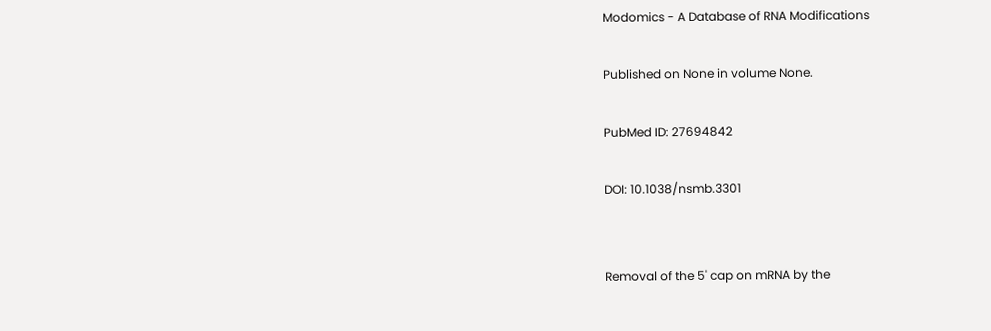Modomics - A Database of RNA Modifications

Published on None in volume None.

PubMed ID: 27694842

DOI: 10.1038/nsmb.3301


Removal of the 5' cap on mRNA by the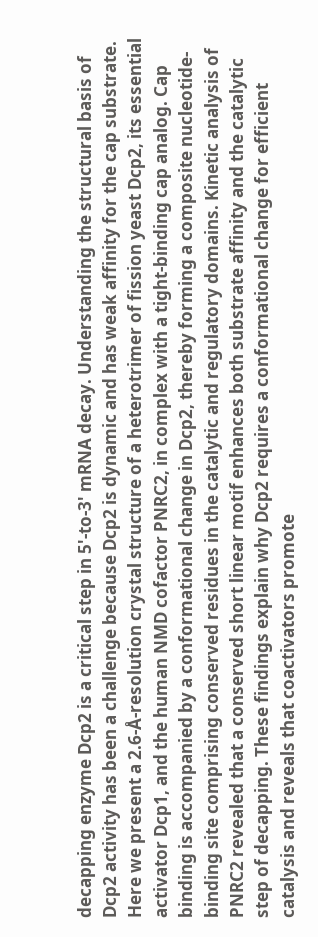decapping enzyme Dcp2 is a critical step in 5'-to-3' mRNA decay. Understanding the structural basis of Dcp2 activity has been a challenge because Dcp2 is dynamic and has weak affinity for the cap substrate. Here we present a 2.6-Å-resolution crystal structure of a heterotrimer of fission yeast Dcp2, its essential activator Dcp1, and the human NMD cofactor PNRC2, in complex with a tight-binding cap analog. Cap binding is accompanied by a conformational change in Dcp2, thereby forming a composite nucleotide-binding site comprising conserved residues in the catalytic and regulatory domains. Kinetic analysis of PNRC2 revealed that a conserved short linear motif enhances both substrate affinity and the catalytic step of decapping. These findings explain why Dcp2 requires a conformational change for efficient catalysis and reveals that coactivators promote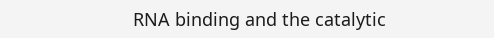RNA binding and the catalytic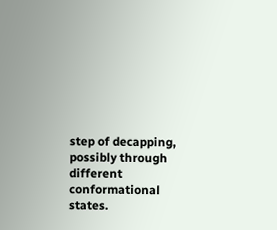step of decapping, possibly through different conformational states.